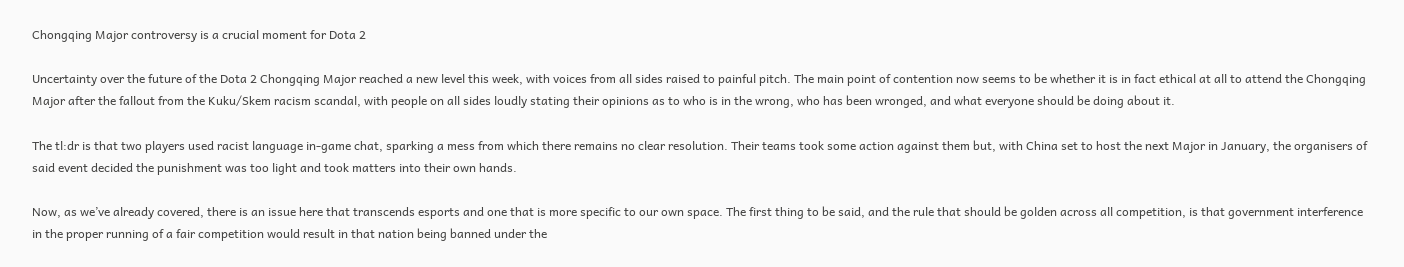Chongqing Major controversy is a crucial moment for Dota 2

Uncertainty over the future of the Dota 2 Chongqing Major reached a new level this week, with voices from all sides raised to painful pitch. The main point of contention now seems to be whether it is in fact ethical at all to attend the Chongqing Major after the fallout from the Kuku/Skem racism scandal, with people on all sides loudly stating their opinions as to who is in the wrong, who has been wronged, and what everyone should be doing about it.

The tl:dr is that two players used racist language in-game chat, sparking a mess from which there remains no clear resolution. Their teams took some action against them but, with China set to host the next Major in January, the organisers of said event decided the punishment was too light and took matters into their own hands.

Now, as we’ve already covered, there is an issue here that transcends esports and one that is more specific to our own space. The first thing to be said, and the rule that should be golden across all competition, is that government interference in the proper running of a fair competition would result in that nation being banned under the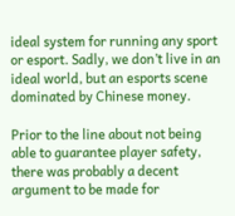ideal system for running any sport or esport. Sadly, we don’t live in an ideal world, but an esports scene dominated by Chinese money.

Prior to the line about not being able to guarantee player safety, there was probably a decent argument to be made for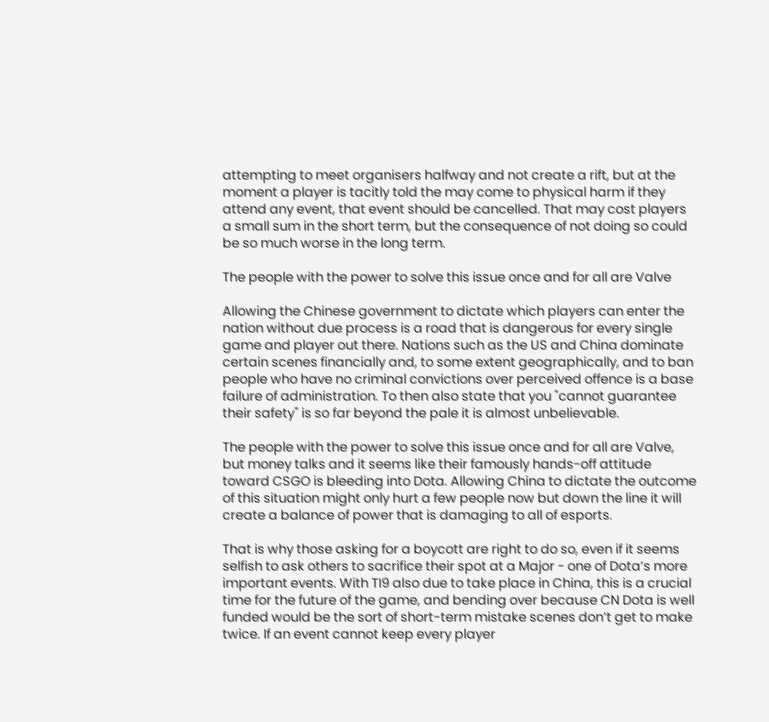attempting to meet organisers halfway and not create a rift, but at the moment a player is tacitly told the may come to physical harm if they attend any event, that event should be cancelled. That may cost players a small sum in the short term, but the consequence of not doing so could be so much worse in the long term.

The people with the power to solve this issue once and for all are Valve

Allowing the Chinese government to dictate which players can enter the nation without due process is a road that is dangerous for every single game and player out there. Nations such as the US and China dominate certain scenes financially and, to some extent geographically, and to ban people who have no criminal convictions over perceived offence is a base failure of administration. To then also state that you "cannot guarantee their safety" is so far beyond the pale it is almost unbelievable.

The people with the power to solve this issue once and for all are Valve, but money talks and it seems like their famously hands-off attitude toward CSGO is bleeding into Dota. Allowing China to dictate the outcome of this situation might only hurt a few people now but down the line it will create a balance of power that is damaging to all of esports.

That is why those asking for a boycott are right to do so, even if it seems selfish to ask others to sacrifice their spot at a Major - one of Dota’s more important events. With TI9 also due to take place in China, this is a crucial time for the future of the game, and bending over because CN Dota is well funded would be the sort of short-term mistake scenes don’t get to make twice. If an event cannot keep every player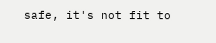safe, it's not fit to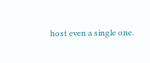host even a single one.